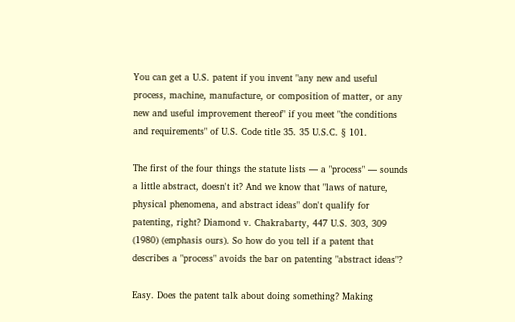You can get a U.S. patent if you invent "any new and useful process, machine, manufacture, or composition of matter, or any new and useful improvement thereof" if you meet "the conditions and requirements" of U.S. Code title 35. 35 U.S.C. § 101.

The first of the four things the statute lists — a "process" — sounds a little abstract, doesn't it? And we know that "laws of nature, physical phenomena, and abstract ideas" don't qualify for patenting, right? Diamond v. Chakrabarty, 447 U.S. 303, 309 (1980) (emphasis ours). So how do you tell if a patent that describes a "process" avoids the bar on patenting "abstract ideas"?

Easy. Does the patent talk about doing something? Making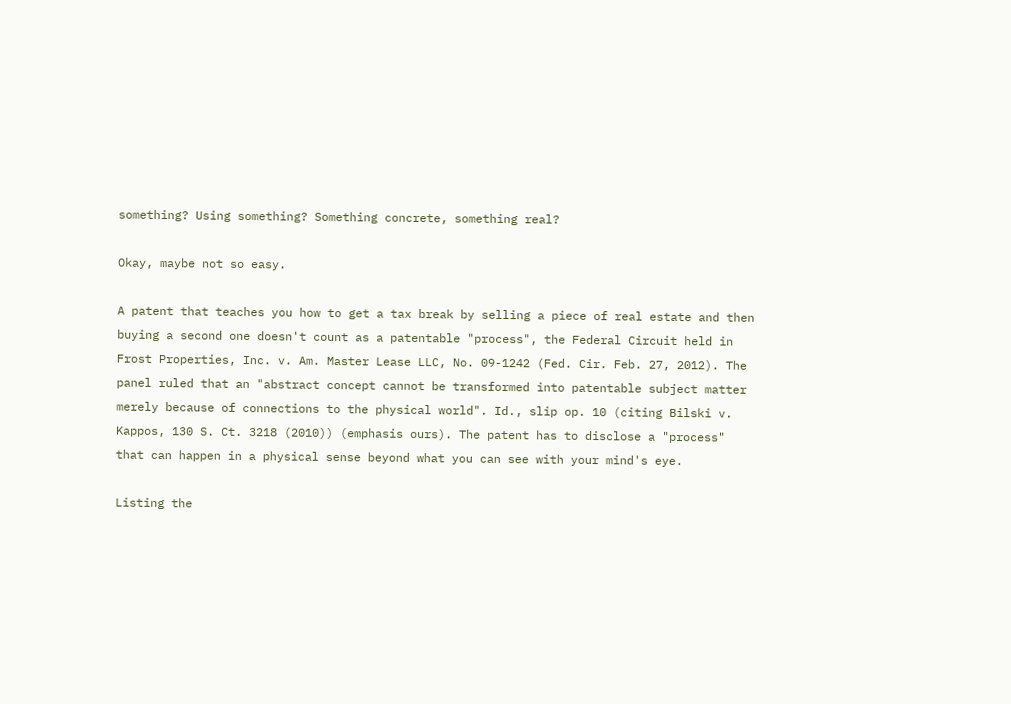something? Using something? Something concrete, something real?

Okay, maybe not so easy.

A patent that teaches you how to get a tax break by selling a piece of real estate and then buying a second one doesn't count as a patentable "process", the Federal Circuit held in Frost Properties, Inc. v. Am. Master Lease LLC, No. 09-1242 (Fed. Cir. Feb. 27, 2012). The panel ruled that an "abstract concept cannot be transformed into patentable subject matter merely because of connections to the physical world". Id., slip op. 10 (citing Bilski v. Kappos, 130 S. Ct. 3218 (2010)) (emphasis ours). The patent has to disclose a "process" that can happen in a physical sense beyond what you can see with your mind's eye.

Listing the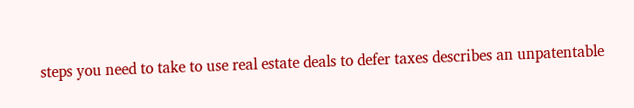steps you need to take to use real estate deals to defer taxes describes an unpatentable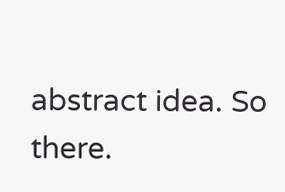abstract idea. So there.